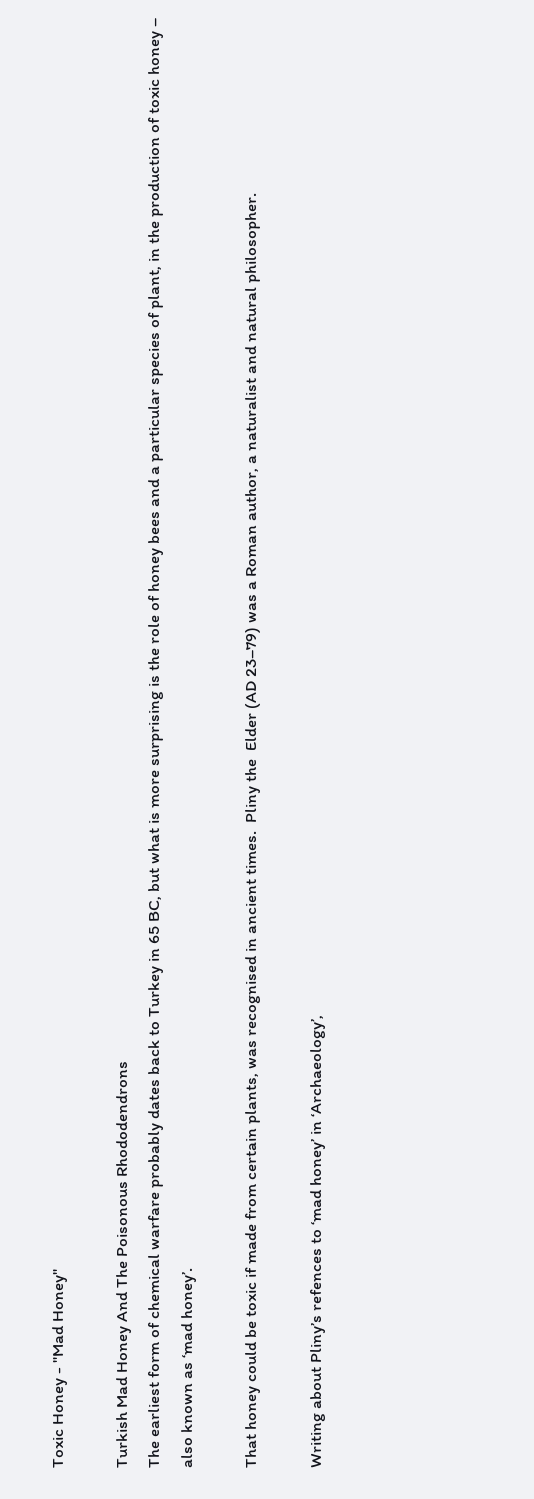Toxic Honey - "Mad Honey"

Turkish Mad Honey And The Poisonous Rhododendrons
The earliest form of chemical warfare probably dates back to Turkey in 65 BC, but what is more surprising is the role of honey bees and a particular species of plant, in the production of toxic honey – also known as ‘mad honey’.

That honey could be toxic if made from certain plants, was recognised in ancient times.  Pliny the  Elder (AD 23–79) was a Roman author, a naturalist and natural philosopher.

Writing about Pliny’s refences to ‘mad honey’ in ‘Archaeology’,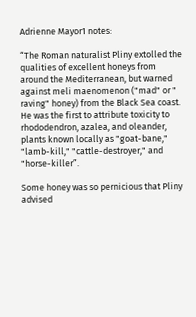Adrienne Mayor1 notes:

“The Roman naturalist Pliny extolled the qualities of excellent honeys from around the Mediterranean, but warned against meli maenomenon ("mad" or " raving" honey) from the Black Sea coast.  He was the first to attribute toxicity to rhododendron, azalea, and oleander, plants known locally as "goat-bane," "lamb-kill," "cattle-destroyer," and "horse-killer”.

Some honey was so pernicious that Pliny advised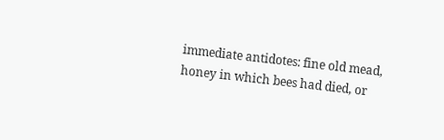immediate antidotes: fine old mead, honey in which bees had died, or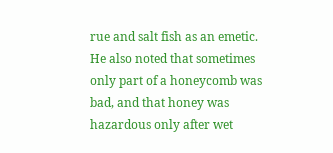rue and salt fish as an emetic. He also noted that sometimes only part of a honeycomb was bad, and that honey was hazardous only after wet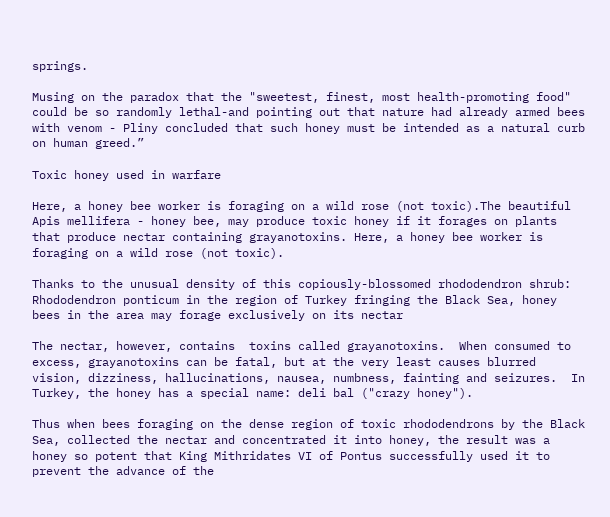springs.

Musing on the paradox that the "sweetest, finest, most health-promoting food" could be so randomly lethal-and pointing out that nature had already armed bees with venom - Pliny concluded that such honey must be intended as a natural curb on human greed.”

Toxic honey used in warfare

Here, a honey bee worker is foraging on a wild rose (not toxic).The beautiful Apis mellifera - honey bee, may produce toxic honey if it forages on plants that produce nectar containing grayanotoxins. Here, a honey bee worker is foraging on a wild rose (not toxic).

Thanks to the unusual density of this copiously-blossomed rhododendron shrub: Rhododendron ponticum in the region of Turkey fringing the Black Sea, honey bees in the area may forage exclusively on its nectar

The nectar, however, contains  toxins called grayanotoxins.  When consumed to excess, grayanotoxins can be fatal, but at the very least causes blurred vision, dizziness, hallucinations, nausea, numbness, fainting and seizures.  In Turkey, the honey has a special name: deli bal ("crazy honey").

Thus when bees foraging on the dense region of toxic rhododendrons by the Black Sea, collected the nectar and concentrated it into honey, the result was a honey so potent that King Mithridates VI of Pontus successfully used it to prevent the advance of the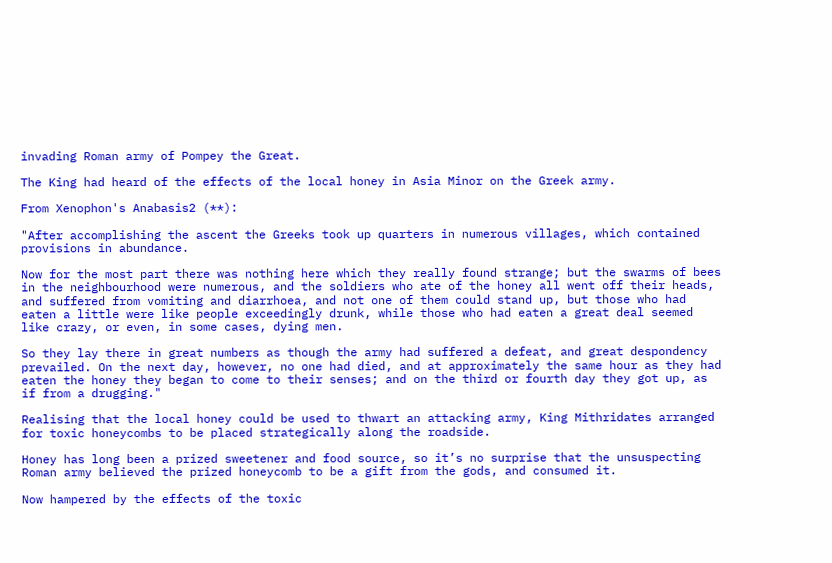invading Roman army of Pompey the Great.

The King had heard of the effects of the local honey in Asia Minor on the Greek army.

From Xenophon's Anabasis2 (**):

"After accomplishing the ascent the Greeks took up quarters in numerous villages, which contained provisions in abundance.

Now for the most part there was nothing here which they really found strange; but the swarms of bees in the neighbourhood were numerous, and the soldiers who ate of the honey all went off their heads, and suffered from vomiting and diarrhoea, and not one of them could stand up, but those who had eaten a little were like people exceedingly drunk, while those who had eaten a great deal seemed like crazy, or even, in some cases, dying men.

So they lay there in great numbers as though the army had suffered a defeat, and great despondency prevailed. On the next day, however, no one had died, and at approximately the same hour as they had eaten the honey they began to come to their senses; and on the third or fourth day they got up, as if from a drugging."

Realising that the local honey could be used to thwart an attacking army, King Mithridates arranged for toxic honeycombs to be placed strategically along the roadside.

Honey has long been a prized sweetener and food source, so it’s no surprise that the unsuspecting Roman army believed the prized honeycomb to be a gift from the gods, and consumed it.

Now hampered by the effects of the toxic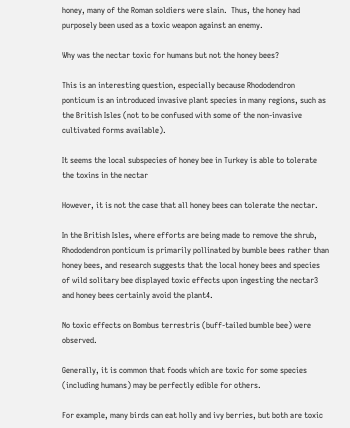honey, many of the Roman soldiers were slain.  Thus, the honey had purposely been used as a toxic weapon against an enemy.

Why was the nectar toxic for humans but not the honey bees?

This is an interesting question, especially because Rhododendron ponticum is an introduced invasive plant species in many regions, such as the British Isles (not to be confused with some of the non-invasive cultivated forms available).

It seems the local subspecies of honey bee in Turkey is able to tolerate the toxins in the nectar

However, it is not the case that all honey bees can tolerate the nectar.

In the British Isles, where efforts are being made to remove the shrub, Rhododendron ponticum is primarily pollinated by bumble bees rather than honey bees, and research suggests that the local honey bees and species of wild solitary bee displayed toxic effects upon ingesting the nectar3 and honey bees certainly avoid the plant4.

No toxic effects on Bombus terrestris (buff-tailed bumble bee) were observed.

Generally, it is common that foods which are toxic for some species (including humans) may be perfectly edible for others.

For example, many birds can eat holly and ivy berries, but both are toxic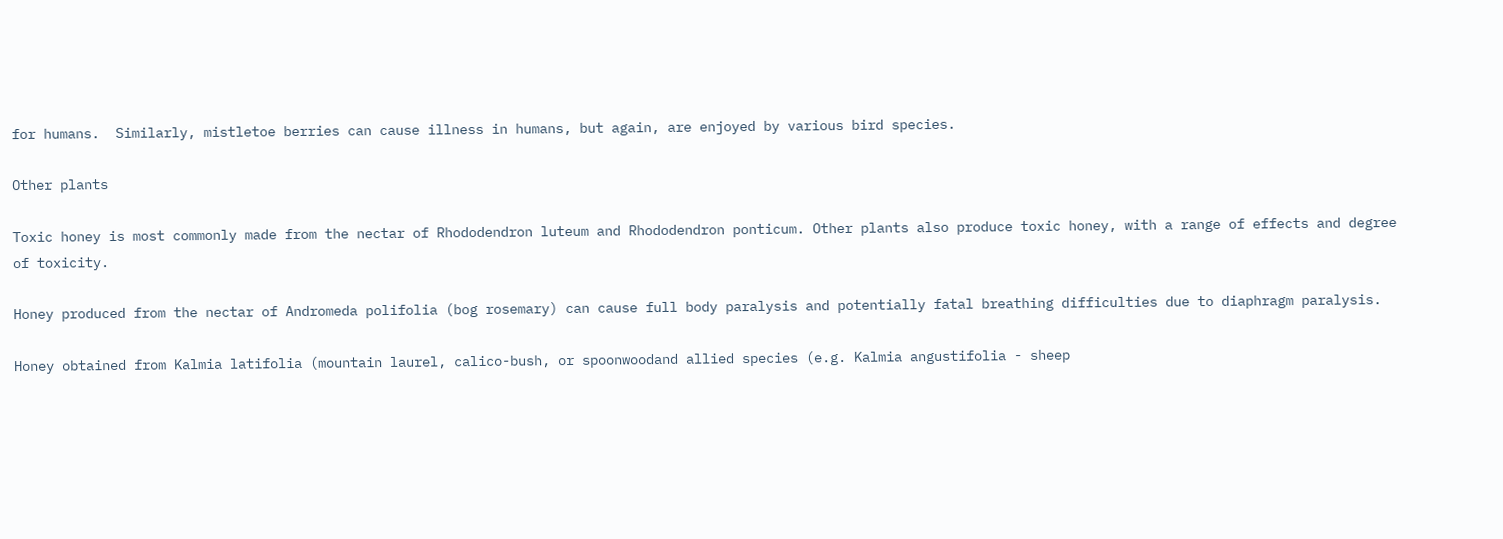for humans.  Similarly, mistletoe berries can cause illness in humans, but again, are enjoyed by various bird species.

Other plants

Toxic honey is most commonly made from the nectar of Rhododendron luteum and Rhododendron ponticum. Other plants also produce toxic honey, with a range of effects and degree of toxicity.

Honey produced from the nectar of Andromeda polifolia (bog rosemary) can cause full body paralysis and potentially fatal breathing difficulties due to diaphragm paralysis.

Honey obtained from Kalmia latifolia (mountain laurel, calico-bush, or spoonwoodand allied species (e.g. Kalmia angustifolia - sheep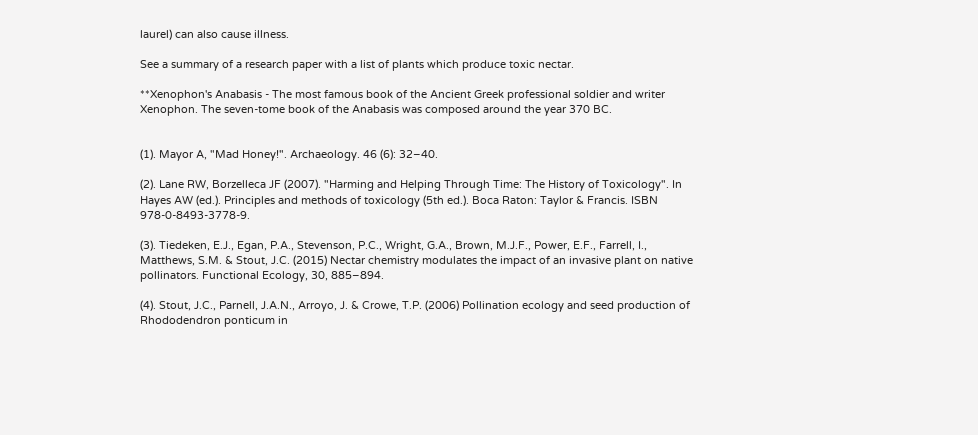laurel) can also cause illness.

See a summary of a research paper with a list of plants which produce toxic nectar.

**Xenophon's Anabasis - The most famous book of the Ancient Greek professional soldier and writer Xenophon. The seven-tome book of the Anabasis was composed around the year 370 BC.


(1). Mayor A, "Mad Honey!". Archaeology. 46 (6): 32–40.

(2). Lane RW, Borzelleca JF (2007). "Harming and Helping Through Time: The History of Toxicology". In Hayes AW (ed.). Principles and methods of toxicology (5th ed.). Boca Raton: Taylor & Francis. ISBN 978-0-8493-3778-9.

(3). Tiedeken, E.J., Egan, P.A., Stevenson, P.C., Wright, G.A., Brown, M.J.F., Power, E.F., Farrell, I., Matthews, S.M. & Stout, J.C. (2015) Nectar chemistry modulates the impact of an invasive plant on native pollinators. Functional Ecology, 30, 885–894.

(4). Stout, J.C., Parnell, J.A.N., Arroyo, J. & Crowe, T.P. (2006) Pollination ecology and seed production of Rhododendron ponticum in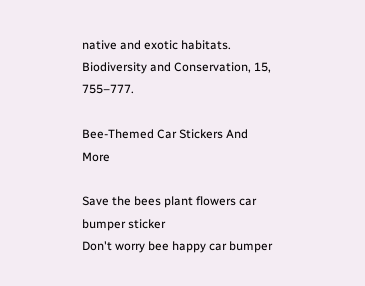native and exotic habitats. Biodiversity and Conservation, 15, 755–777.

Bee-Themed Car Stickers And More

Save the bees plant flowers car bumper sticker
Don't worry bee happy car bumper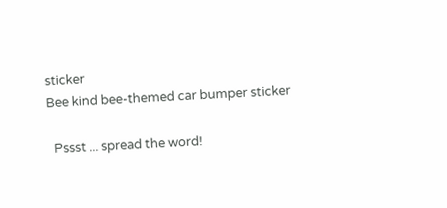sticker
Bee kind bee-themed car bumper sticker

  Pssst ... spread the word!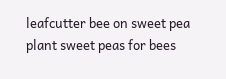leafcutter bee on sweet pea plant sweet peas for bees